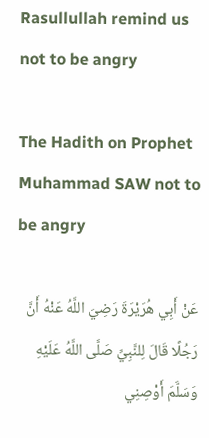Rasullullah remind us not to be angry

The Hadith on Prophet Muhammad SAW not to be angry

عَنْ أَبِي هُرَيْرَةَ رَضِيَ اللَّهُ عَنْهُ أَنَّ رَجُلًا قَالَ لِلنَّبِيِّ صَلَّى اللَّهُ عَلَيْهِ وَسَلَّمَ أَوْصِنِي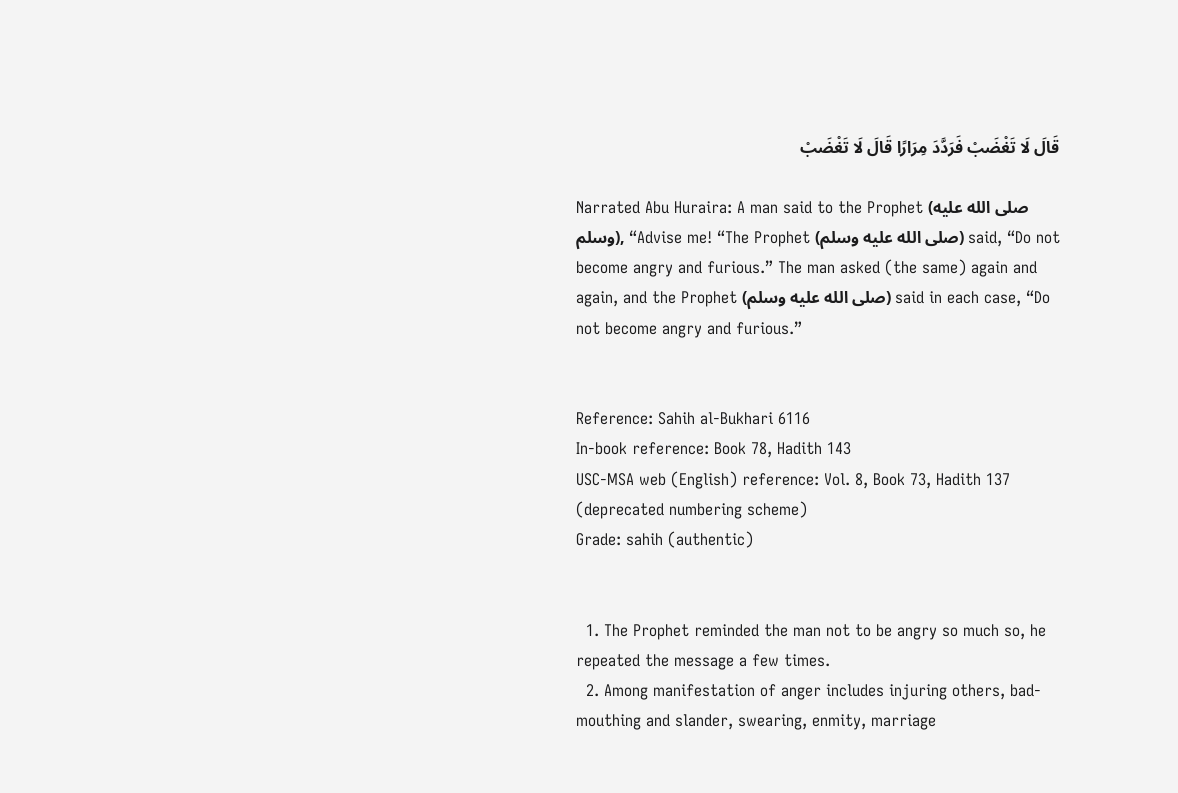قَالَ لَا تَغْضَبْ فَرَدَّدَ مِرَارًا قَالَ لَا تَغْضَبْ

Narrated Abu Huraira: A man said to the Prophet (صلى الله عليه وسلم), “Advise me! “The Prophet (صلى الله عليه وسلم) said, “Do not become angry and furious.” The man asked (the same) again and again, and the Prophet (صلى الله عليه وسلم) said in each case, “Do not become angry and furious.”


Reference: Sahih al-Bukhari 6116
In-book reference: Book 78, Hadith 143
USC-MSA web (English) reference: Vol. 8, Book 73, Hadith 137
(deprecated numbering scheme)
Grade: sahih (authentic)


  1. The Prophet reminded the man not to be angry so much so, he repeated the message a few times.
  2. Among manifestation of anger includes injuring others, bad-mouthing and slander, swearing, enmity, marriage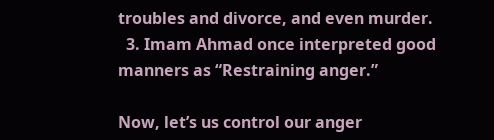troubles and divorce, and even murder.
  3. Imam Ahmad once interpreted good manners as “Restraining anger.”

Now, let’s us control our anger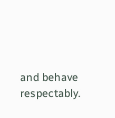and behave respectably.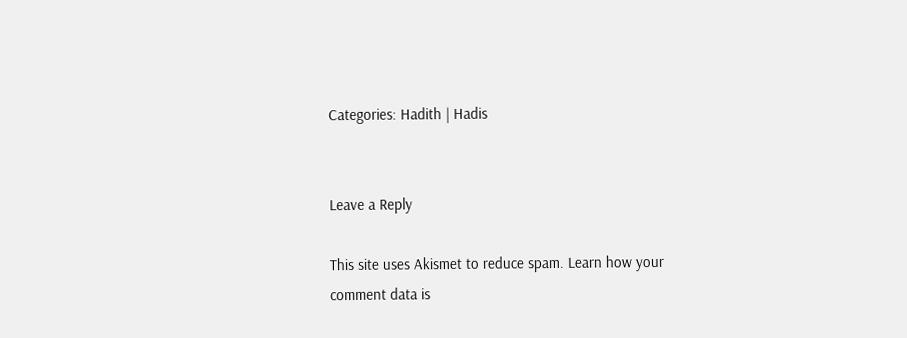Categories: Hadith | Hadis


Leave a Reply

This site uses Akismet to reduce spam. Learn how your comment data is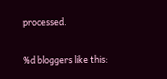processed.

%d bloggers like this: